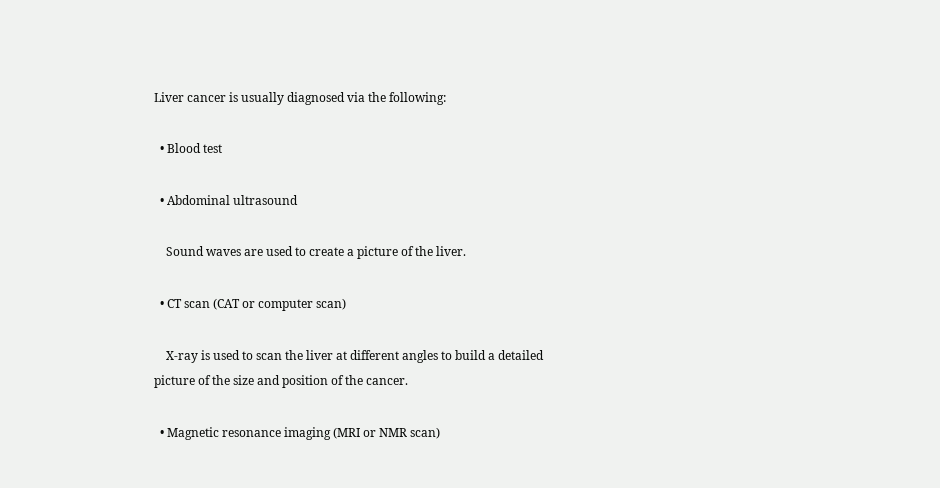Liver cancer is usually diagnosed via the following:

  • Blood test

  • Abdominal ultrasound

    Sound waves are used to create a picture of the liver.

  • CT scan (CAT or computer scan)

    X-ray is used to scan the liver at different angles to build a detailed picture of the size and position of the cancer.

  • Magnetic resonance imaging (MRI or NMR scan)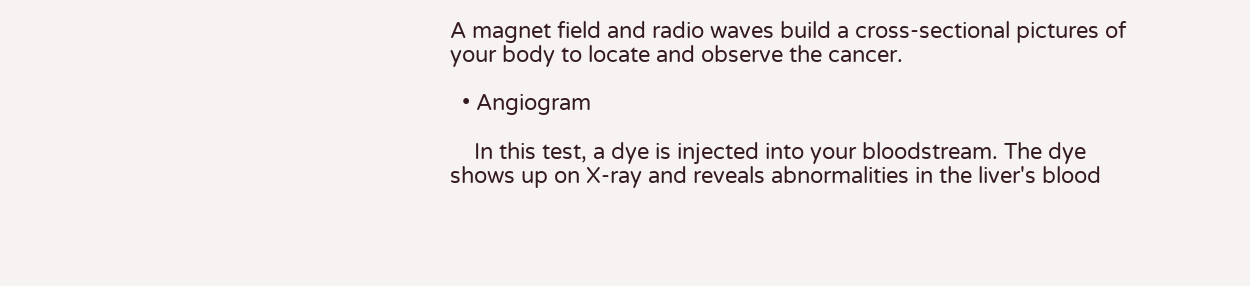A magnet field and radio waves build a cross-sectional pictures of your body to locate and observe the cancer.

  • Angiogram

    In this test, a dye is injected into your bloodstream. The dye shows up on X-ray and reveals abnormalities in the liver's blood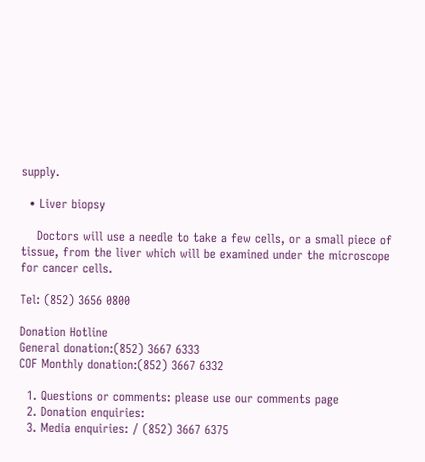supply.

  • Liver biopsy

    Doctors will use a needle to take a few cells, or a small piece of tissue, from the liver which will be examined under the microscope for cancer cells.

Tel: (852) 3656 0800

Donation Hotline
General donation:(852) 3667 6333
COF Monthly donation:(852) 3667 6332

  1. Questions or comments: please use our comments page
  2. Donation enquiries:
  3. Media enquiries: / (852) 3667 6375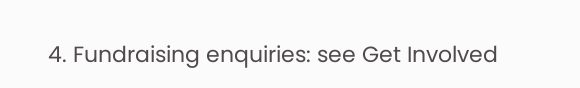4. Fundraising enquiries: see Get Involved